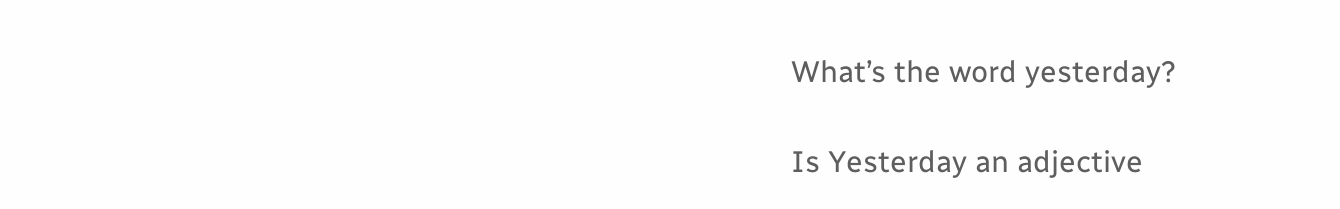What’s the word yesterday?

Is Yesterday an adjective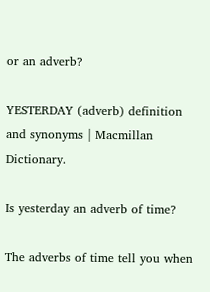or an adverb?

YESTERDAY (adverb) definition and synonyms | Macmillan Dictionary.

Is yesterday an adverb of time?

The adverbs of time tell you when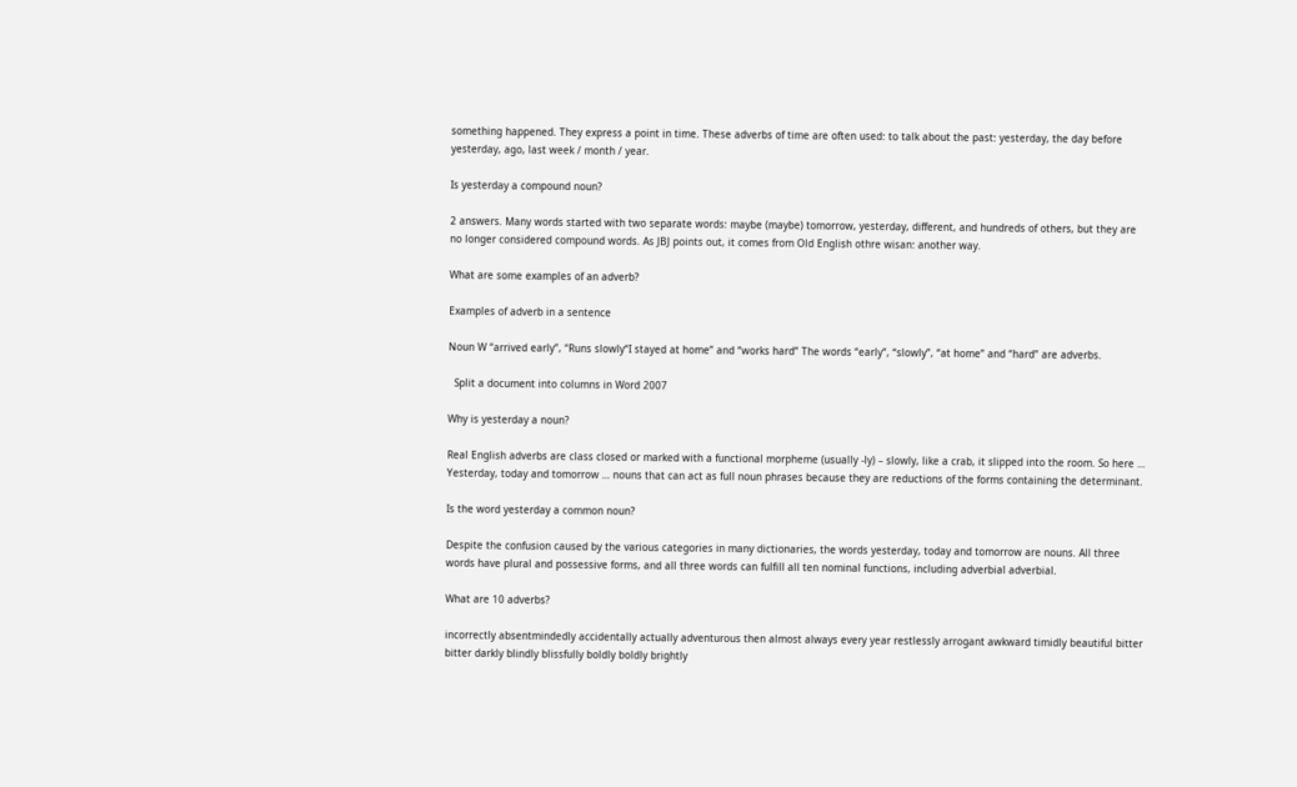something happened. They express a point in time. These adverbs of time are often used: to talk about the past: yesterday, the day before yesterday, ago, last week / month / year.

Is yesterday a compound noun?

2 answers. Many words started with two separate words: maybe (maybe) tomorrow, yesterday, different, and hundreds of others, but they are no longer considered compound words. As JBJ points out, it comes from Old English othre wisan: another way.

What are some examples of an adverb?

Examples of adverb in a sentence

Noun W “arrived early”, “Runs slowly“I stayed at home” and “works hard” The words “early”, “slowly”, “at home” and “hard” are adverbs.

  Split a document into columns in Word 2007

Why is yesterday a noun?

Real English adverbs are class closed or marked with a functional morpheme (usually -ly) – slowly, like a crab, it slipped into the room. So here … Yesterday, today and tomorrow … nouns that can act as full noun phrases because they are reductions of the forms containing the determinant.

Is the word yesterday a common noun?

Despite the confusion caused by the various categories in many dictionaries, the words yesterday, today and tomorrow are nouns. All three words have plural and possessive forms, and all three words can fulfill all ten nominal functions, including adverbial adverbial.

What are 10 adverbs?

incorrectly absentmindedly accidentally actually adventurous then almost always every year restlessly arrogant awkward timidly beautiful bitter bitter darkly blindly blissfully boldly boldly brightly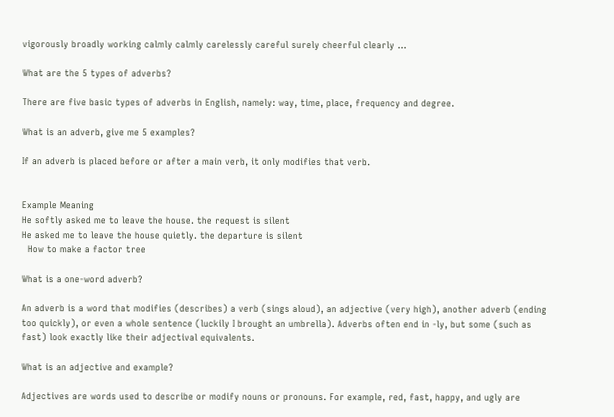vigorously broadly working calmly calmly carelessly careful surely cheerful clearly …

What are the 5 types of adverbs?

There are five basic types of adverbs in English, namely: way, time, place, frequency and degree.

What is an adverb, give me 5 examples?

If an adverb is placed before or after a main verb, it only modifies that verb.


Example Meaning
He softly asked me to leave the house. the request is silent
He asked me to leave the house quietly. the departure is silent
  How to make a factor tree

What is a one-word adverb?

An adverb is a word that modifies (describes) a verb (sings aloud), an adjective (very high), another adverb (ending too quickly), or even a whole sentence (luckily I brought an umbrella). Adverbs often end in -ly, but some (such as fast) look exactly like their adjectival equivalents.

What is an adjective and example?

Adjectives are words used to describe or modify nouns or pronouns. For example, red, fast, happy, and ugly are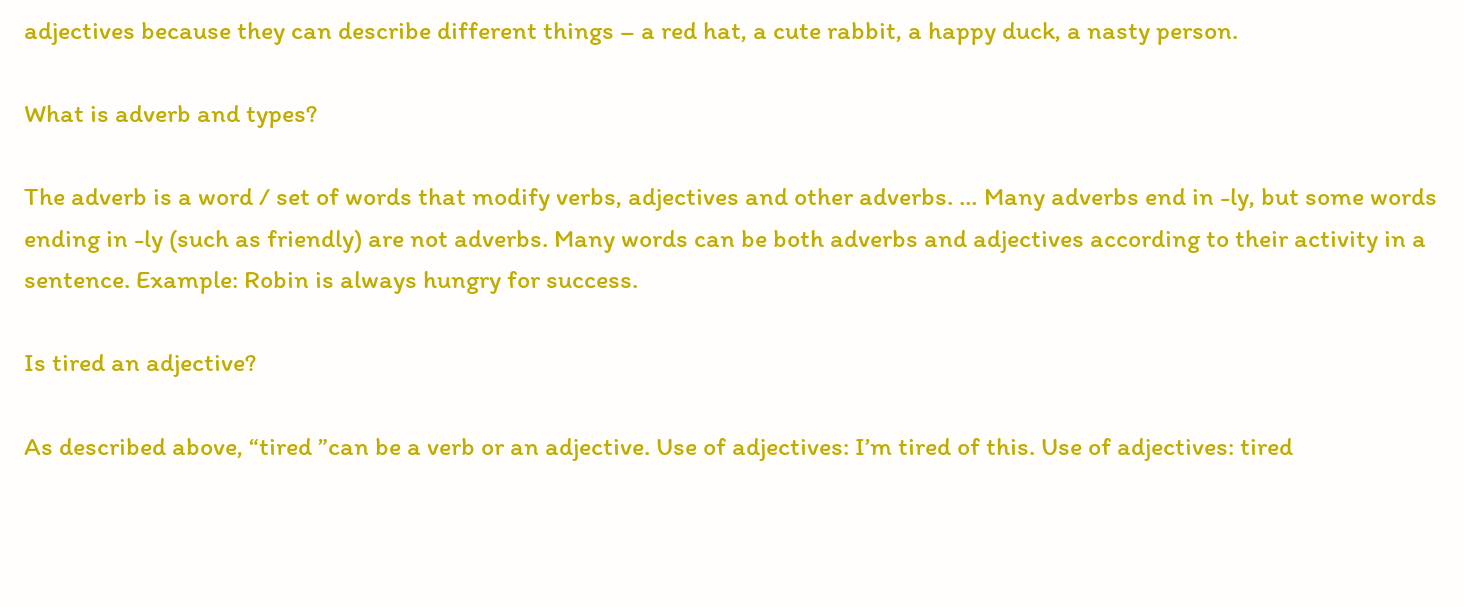adjectives because they can describe different things – a red hat, a cute rabbit, a happy duck, a nasty person.

What is adverb and types?

The adverb is a word / set of words that modify verbs, adjectives and other adverbs. … Many adverbs end in -ly, but some words ending in -ly (such as friendly) are not adverbs. Many words can be both adverbs and adjectives according to their activity in a sentence. Example: Robin is always hungry for success.

Is tired an adjective?

As described above, “tired ”can be a verb or an adjective. Use of adjectives: I’m tired of this. Use of adjectives: tired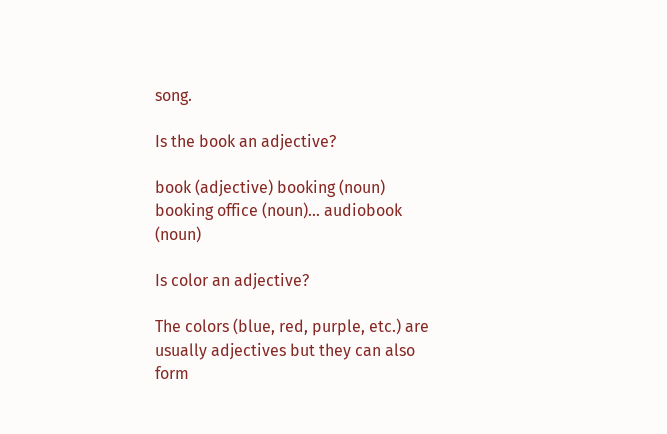song.

Is the book an adjective?

book (adjective) booking (noun) booking office (noun)… audiobook (noun)

Is color an adjective?

The colors (blue, red, purple, etc.) are usually adjectives but they can also form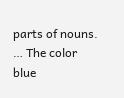parts of nouns. … The color blue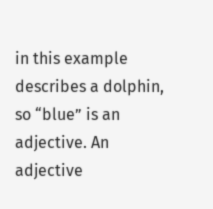in this example describes a dolphin, so “blue” is an adjective. An adjective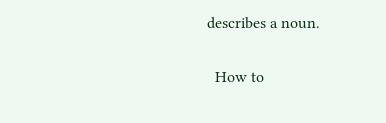describes a noun.

  How to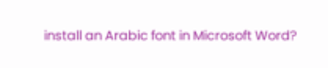install an Arabic font in Microsoft Word?